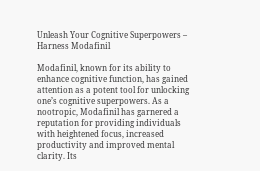Unleash Your Cognitive Superpowers – Harness Modafinil

Modafinil, known for its ability to enhance cognitive function, has gained attention as a potent tool for unlocking one’s cognitive superpowers. As a nootropic, Modafinil has garnered a reputation for providing individuals with heightened focus, increased productivity and improved mental clarity. Its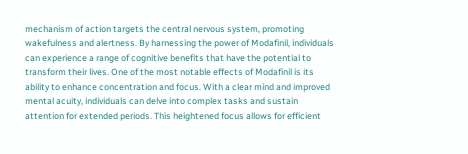mechanism of action targets the central nervous system, promoting wakefulness and alertness. By harnessing the power of Modafinil, individuals can experience a range of cognitive benefits that have the potential to transform their lives. One of the most notable effects of Modafinil is its ability to enhance concentration and focus. With a clear mind and improved mental acuity, individuals can delve into complex tasks and sustain attention for extended periods. This heightened focus allows for efficient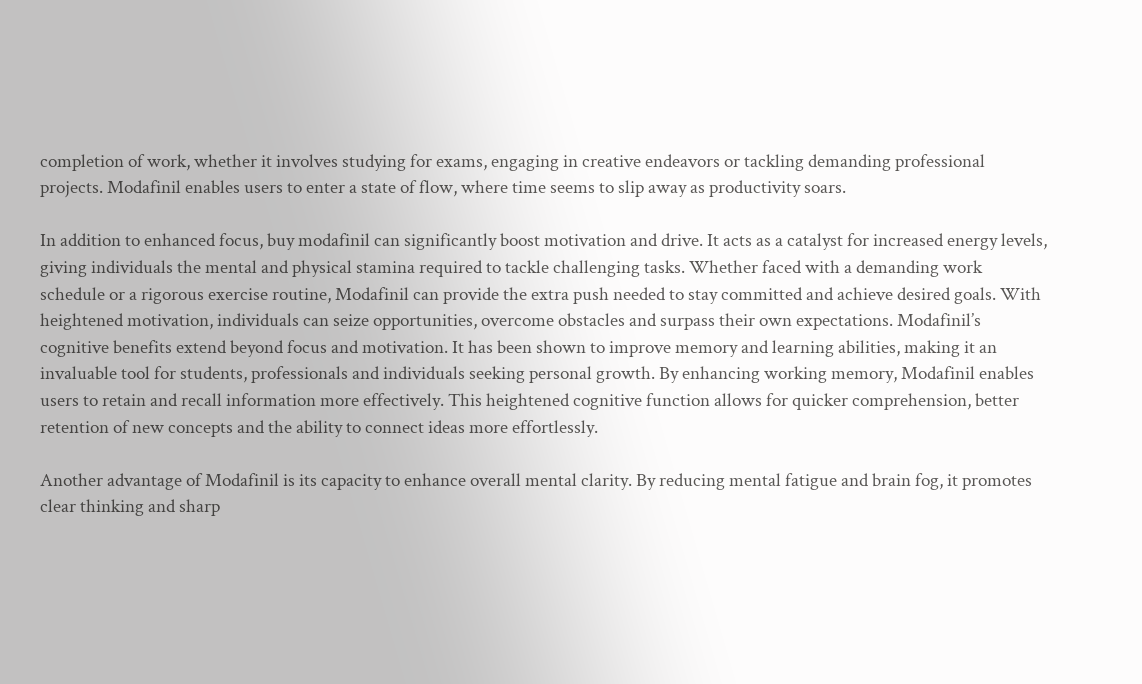completion of work, whether it involves studying for exams, engaging in creative endeavors or tackling demanding professional projects. Modafinil enables users to enter a state of flow, where time seems to slip away as productivity soars.

In addition to enhanced focus, buy modafinil can significantly boost motivation and drive. It acts as a catalyst for increased energy levels, giving individuals the mental and physical stamina required to tackle challenging tasks. Whether faced with a demanding work schedule or a rigorous exercise routine, Modafinil can provide the extra push needed to stay committed and achieve desired goals. With heightened motivation, individuals can seize opportunities, overcome obstacles and surpass their own expectations. Modafinil’s cognitive benefits extend beyond focus and motivation. It has been shown to improve memory and learning abilities, making it an invaluable tool for students, professionals and individuals seeking personal growth. By enhancing working memory, Modafinil enables users to retain and recall information more effectively. This heightened cognitive function allows for quicker comprehension, better retention of new concepts and the ability to connect ideas more effortlessly.

Another advantage of Modafinil is its capacity to enhance overall mental clarity. By reducing mental fatigue and brain fog, it promotes clear thinking and sharp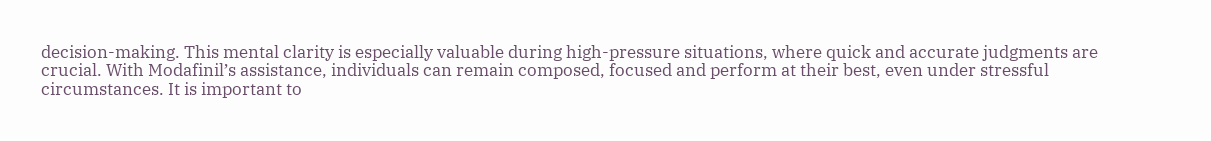decision-making. This mental clarity is especially valuable during high-pressure situations, where quick and accurate judgments are crucial. With Modafinil’s assistance, individuals can remain composed, focused and perform at their best, even under stressful circumstances. It is important to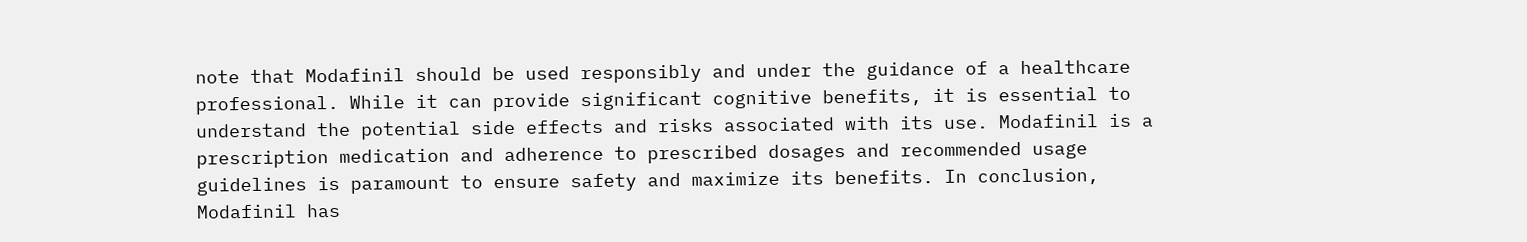note that Modafinil should be used responsibly and under the guidance of a healthcare professional. While it can provide significant cognitive benefits, it is essential to understand the potential side effects and risks associated with its use. Modafinil is a prescription medication and adherence to prescribed dosages and recommended usage guidelines is paramount to ensure safety and maximize its benefits. In conclusion, Modafinil has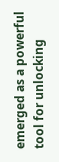emerged as a powerful tool for unlocking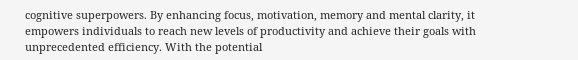cognitive superpowers. By enhancing focus, motivation, memory and mental clarity, it empowers individuals to reach new levels of productivity and achieve their goals with unprecedented efficiency. With the potential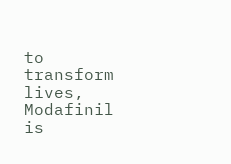to transform lives, Modafinil is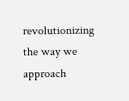revolutionizing the way we approach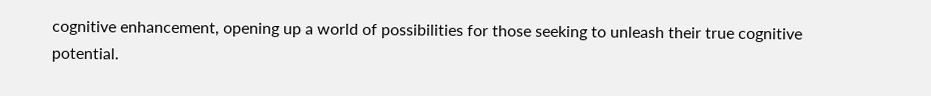cognitive enhancement, opening up a world of possibilities for those seeking to unleash their true cognitive potential.